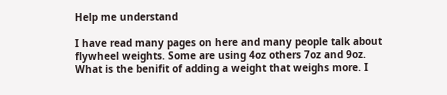Help me understand

I have read many pages on here and many people talk about flywheel weights. Some are using 4oz others 7oz and 9oz. What is the benifit of adding a weight that weighs more. I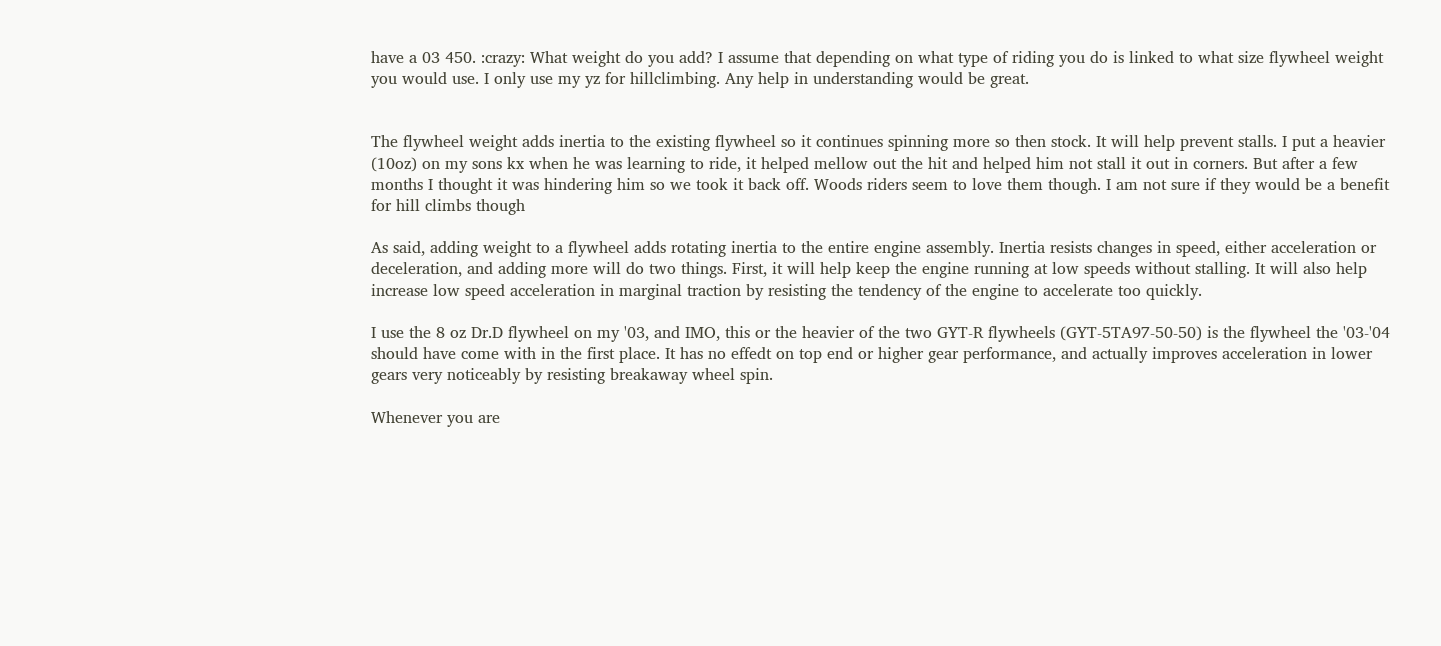have a 03 450. :crazy: What weight do you add? I assume that depending on what type of riding you do is linked to what size flywheel weight you would use. I only use my yz for hillclimbing. Any help in understanding would be great.


The flywheel weight adds inertia to the existing flywheel so it continues spinning more so then stock. It will help prevent stalls. I put a heavier (10oz) on my sons kx when he was learning to ride, it helped mellow out the hit and helped him not stall it out in corners. But after a few months I thought it was hindering him so we took it back off. Woods riders seem to love them though. I am not sure if they would be a benefit for hill climbs though

As said, adding weight to a flywheel adds rotating inertia to the entire engine assembly. Inertia resists changes in speed, either acceleration or deceleration, and adding more will do two things. First, it will help keep the engine running at low speeds without stalling. It will also help increase low speed acceleration in marginal traction by resisting the tendency of the engine to accelerate too quickly.

I use the 8 oz Dr.D flywheel on my '03, and IMO, this or the heavier of the two GYT-R flywheels (GYT-5TA97-50-50) is the flywheel the '03-'04 should have come with in the first place. It has no effedt on top end or higher gear performance, and actually improves acceleration in lower gears very noticeably by resisting breakaway wheel spin.

Whenever you are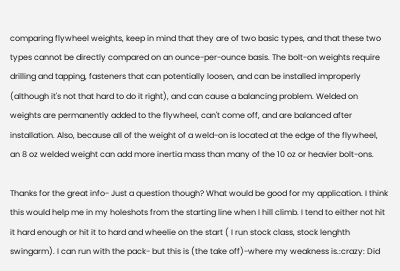comparing flywheel weights, keep in mind that they are of two basic types, and that these two types cannot be directly compared on an ounce-per-ounce basis. The bolt-on weights require drilling and tapping, fasteners that can potentially loosen, and can be installed improperly (although it's not that hard to do it right), and can cause a balancing problem. Welded on weights are permanently added to the flywheel, can't come off, and are balanced after installation. Also, because all of the weight of a weld-on is located at the edge of the flywheel, an 8 oz welded weight can add more inertia mass than many of the 10 oz or heavier bolt-ons.

Thanks for the great info- Just a question though? What would be good for my application. I think this would help me in my holeshots from the starting line when I hill climb. I tend to either not hit it hard enough or hit it to hard and wheelie on the start ( I run stock class, stock lenghth swingarm). I can run with the pack- but this is (the take off)-where my weakness is.:crazy: Did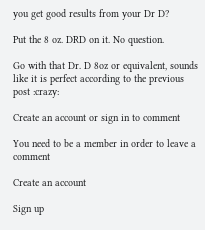you get good results from your Dr D?

Put the 8 oz. DRD on it. No question.

Go with that Dr. D 8oz or equivalent, sounds like it is perfect according to the previous post :crazy:

Create an account or sign in to comment

You need to be a member in order to leave a comment

Create an account

Sign up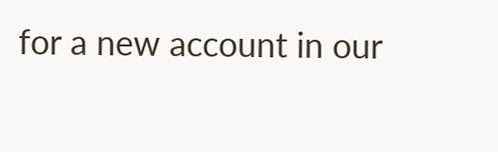for a new account in our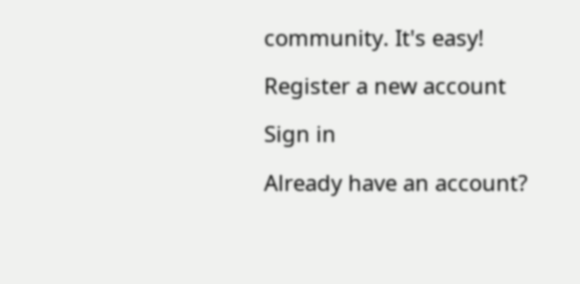community. It's easy!

Register a new account

Sign in

Already have an account?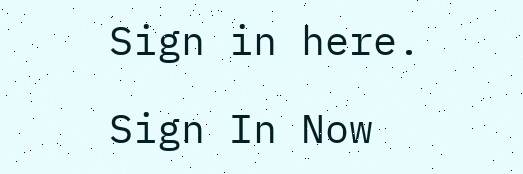Sign in here.

Sign In Now